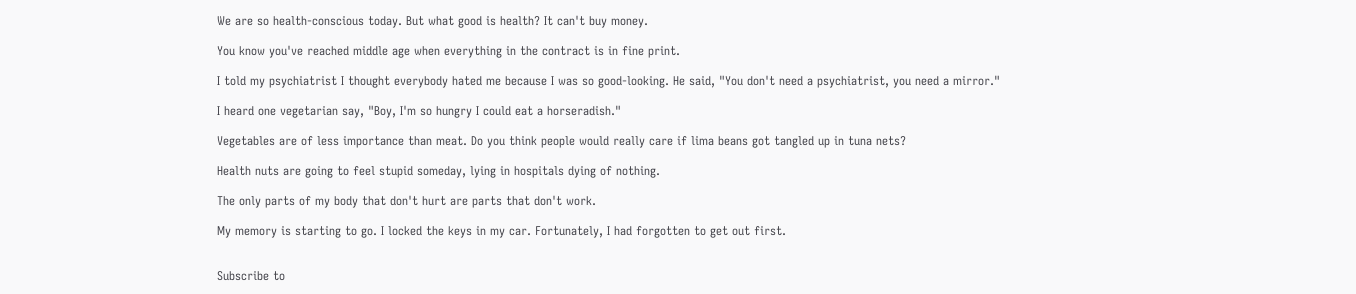We are so health-conscious today. But what good is health? It can't buy money.

You know you've reached middle age when everything in the contract is in fine print.

I told my psychiatrist I thought everybody hated me because I was so good-looking. He said, "You don't need a psychiatrist, you need a mirror."

I heard one vegetarian say, "Boy, I'm so hungry I could eat a horseradish."

Vegetables are of less importance than meat. Do you think people would really care if lima beans got tangled up in tuna nets?

Health nuts are going to feel stupid someday, lying in hospitals dying of nothing.

The only parts of my body that don't hurt are parts that don't work.

My memory is starting to go. I locked the keys in my car. Fortunately, I had forgotten to get out first.


Subscribe to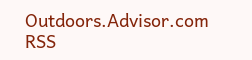Outdoors.Advisor.com RSS